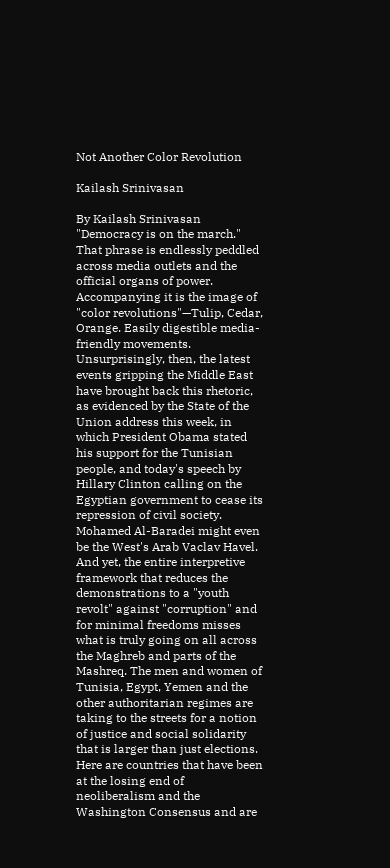Not Another Color Revolution

Kailash Srinivasan

By Kailash Srinivasan "Democracy is on the march." That phrase is endlessly peddled across media outlets and the official organs of power. Accompanying it is the image of "color revolutions"—Tulip, Cedar, Orange. Easily digestible media-friendly movements. Unsurprisingly, then, the latest events gripping the Middle East have brought back this rhetoric, as evidenced by the State of the Union address this week, in which President Obama stated his support for the Tunisian people, and today's speech by Hillary Clinton calling on the Egyptian government to cease its repression of civil society. Mohamed Al-Baradei might even be the West's Arab Vaclav Havel. And yet, the entire interpretive framework that reduces the demonstrations to a "youth revolt" against "corruption" and for minimal freedoms misses what is truly going on all across the Maghreb and parts of the Mashreq. The men and women of Tunisia, Egypt, Yemen and the other authoritarian regimes are taking to the streets for a notion of justice and social solidarity that is larger than just elections. Here are countries that have been at the losing end of neoliberalism and the Washington Consensus and are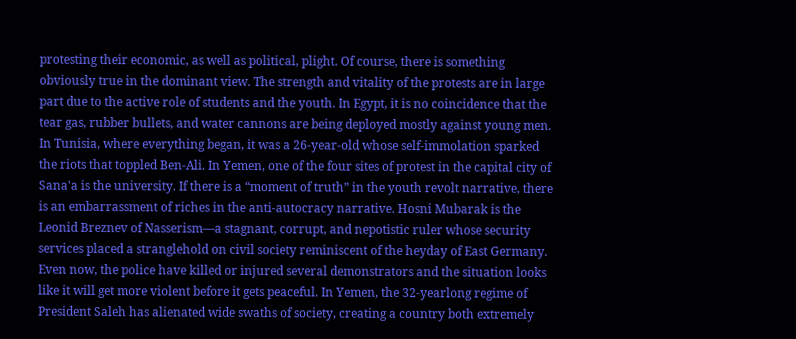protesting their economic, as well as political, plight. Of course, there is something obviously true in the dominant view. The strength and vitality of the protests are in large part due to the active role of students and the youth. In Egypt, it is no coincidence that the tear gas, rubber bullets, and water cannons are being deployed mostly against young men. In Tunisia, where everything began, it was a 26-year-old whose self-immolation sparked the riots that toppled Ben-Ali. In Yemen, one of the four sites of protest in the capital city of Sana'a is the university. If there is a “moment of truth” in the youth revolt narrative, there is an embarrassment of riches in the anti-autocracy narrative. Hosni Mubarak is the Leonid Breznev of Nasserism—a stagnant, corrupt, and nepotistic ruler whose security services placed a stranglehold on civil society reminiscent of the heyday of East Germany. Even now, the police have killed or injured several demonstrators and the situation looks like it will get more violent before it gets peaceful. In Yemen, the 32-yearlong regime of President Saleh has alienated wide swaths of society, creating a country both extremely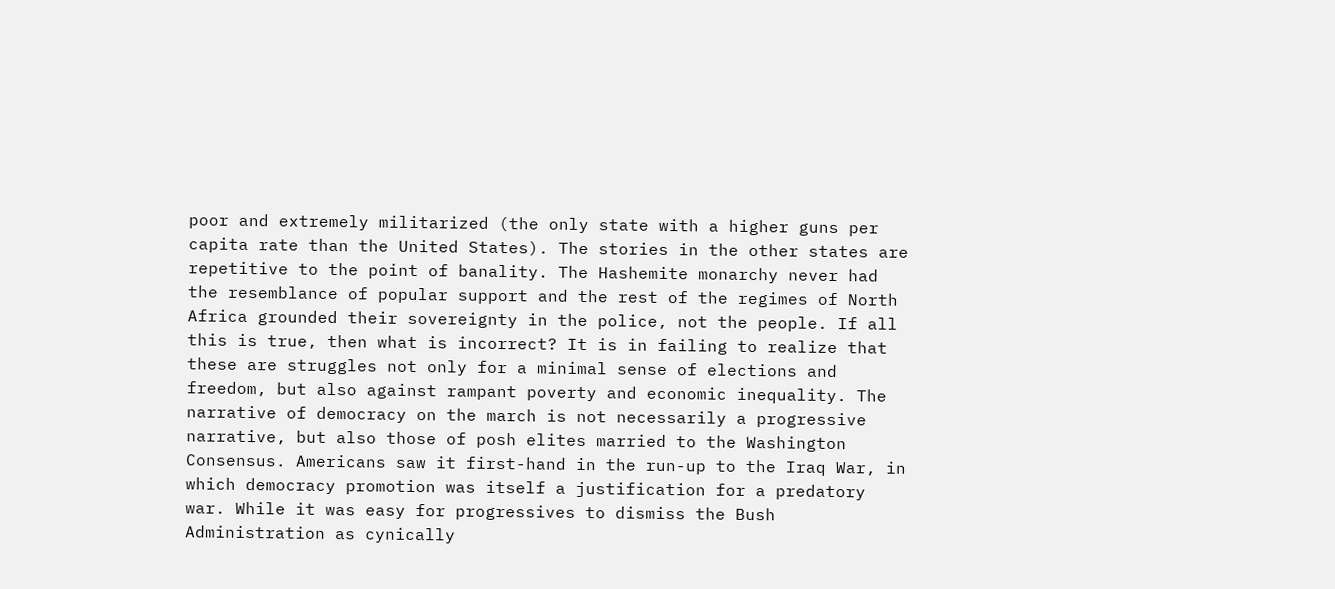poor and extremely militarized (the only state with a higher guns per capita rate than the United States). The stories in the other states are repetitive to the point of banality. The Hashemite monarchy never had the resemblance of popular support and the rest of the regimes of North Africa grounded their sovereignty in the police, not the people. If all this is true, then what is incorrect? It is in failing to realize that these are struggles not only for a minimal sense of elections and freedom, but also against rampant poverty and economic inequality. The narrative of democracy on the march is not necessarily a progressive narrative, but also those of posh elites married to the Washington Consensus. Americans saw it first-hand in the run-up to the Iraq War, in which democracy promotion was itself a justification for a predatory war. While it was easy for progressives to dismiss the Bush Administration as cynically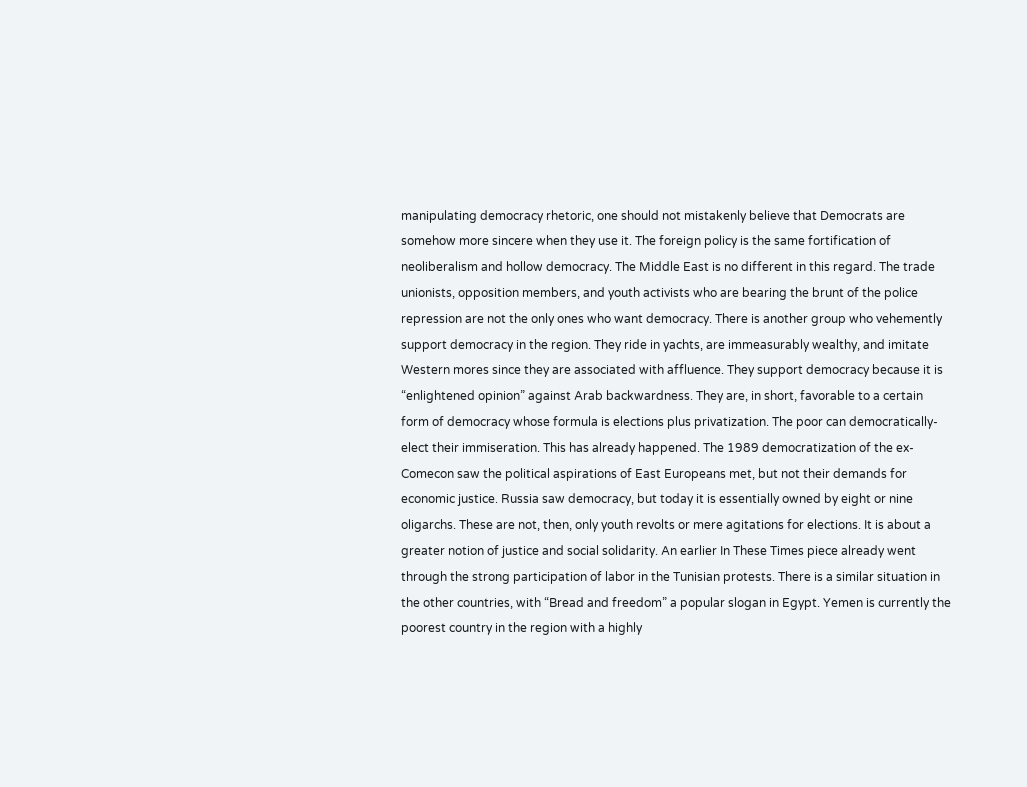manipulating democracy rhetoric, one should not mistakenly believe that Democrats are somehow more sincere when they use it. The foreign policy is the same fortification of neoliberalism and hollow democracy. The Middle East is no different in this regard. The trade unionists, opposition members, and youth activists who are bearing the brunt of the police repression are not the only ones who want democracy. There is another group who vehemently support democracy in the region. They ride in yachts, are immeasurably wealthy, and imitate Western mores since they are associated with affluence. They support democracy because it is “enlightened opinion” against Arab backwardness. They are, in short, favorable to a certain form of democracy whose formula is elections plus privatization. The poor can democratically-elect their immiseration. This has already happened. The 1989 democratization of the ex-Comecon saw the political aspirations of East Europeans met, but not their demands for economic justice. Russia saw democracy, but today it is essentially owned by eight or nine oligarchs. These are not, then, only youth revolts or mere agitations for elections. It is about a greater notion of justice and social solidarity. An earlier In These Times piece already went through the strong participation of labor in the Tunisian protests. There is a similar situation in the other countries, with “Bread and freedom” a popular slogan in Egypt. Yemen is currently the poorest country in the region with a highly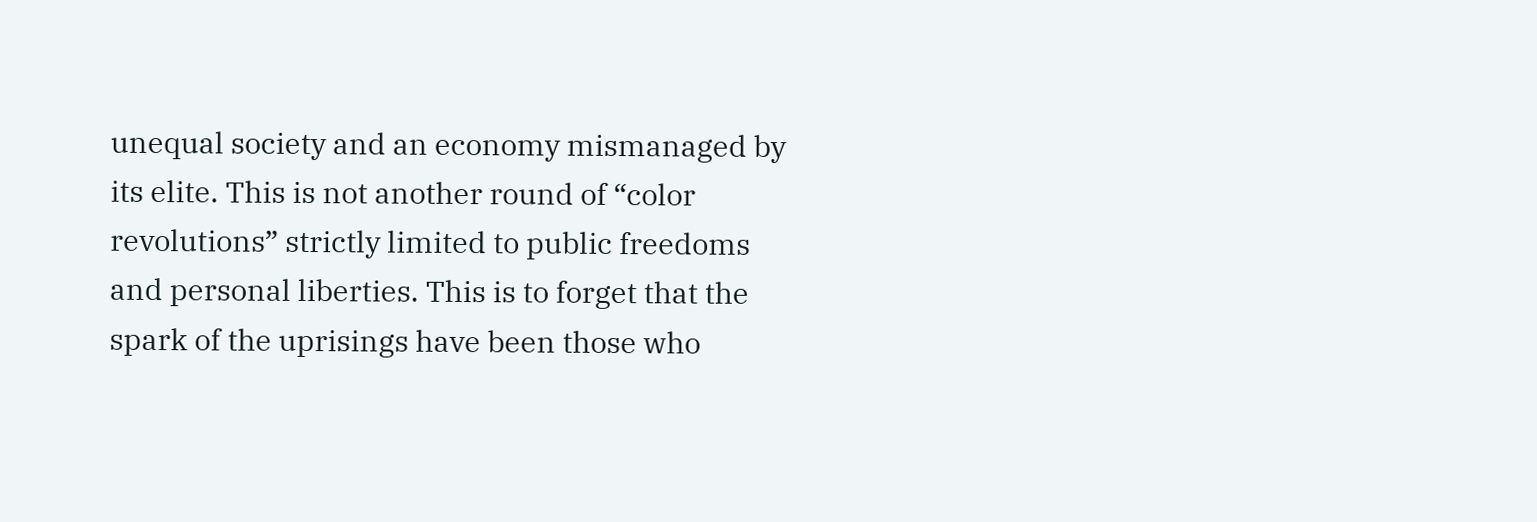unequal society and an economy mismanaged by its elite. This is not another round of “color revolutions” strictly limited to public freedoms and personal liberties. This is to forget that the spark of the uprisings have been those who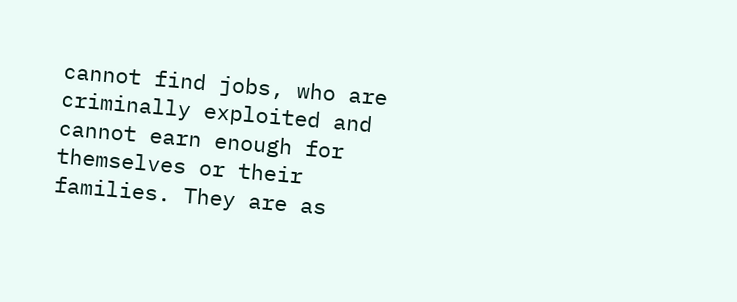cannot find jobs, who are criminally exploited and cannot earn enough for themselves or their families. They are as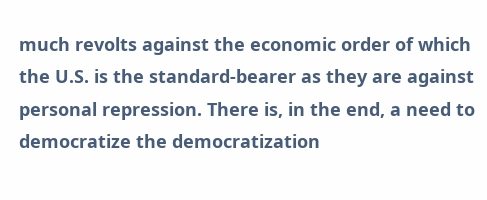much revolts against the economic order of which the U.S. is the standard-bearer as they are against personal repression. There is, in the end, a need to democratize the democratization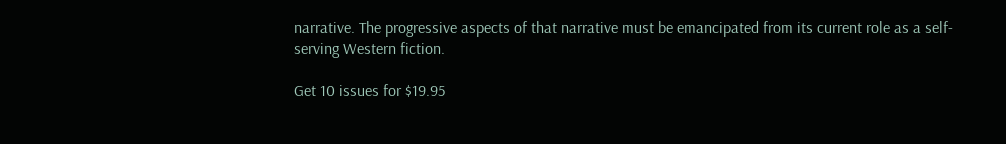narrative. The progressive aspects of that narrative must be emancipated from its current role as a self-serving Western fiction.

Get 10 issues for $19.95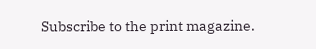Subscribe to the print magazine.